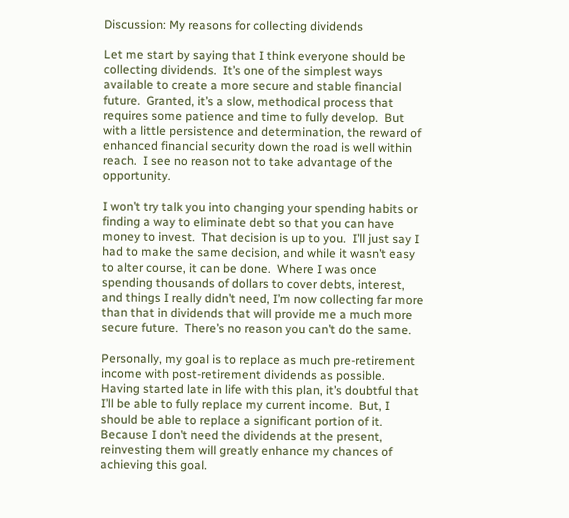Discussion: My reasons for collecting dividends

Let me start by saying that I think everyone should be collecting dividends.  It’s one of the simplest ways available to create a more secure and stable financial future.  Granted, it’s a slow, methodical process that requires some patience and time to fully develop.  But with a little persistence and determination, the reward of enhanced financial security down the road is well within reach.  I see no reason not to take advantage of the opportunity.

I won’t try talk you into changing your spending habits or finding a way to eliminate debt so that you can have money to invest.  That decision is up to you.  I’ll just say I had to make the same decision, and while it wasn’t easy to alter course, it can be done.  Where I was once spending thousands of dollars to cover debts, interest, and things I really didn’t need, I’m now collecting far more than that in dividends that will provide me a much more secure future.  There’s no reason you can’t do the same.

Personally, my goal is to replace as much pre-retirement income with post-retirement dividends as possible.  Having started late in life with this plan, it’s doubtful that I’ll be able to fully replace my current income.  But, I should be able to replace a significant portion of it.  Because I don’t need the dividends at the present, reinvesting them will greatly enhance my chances of achieving this goal.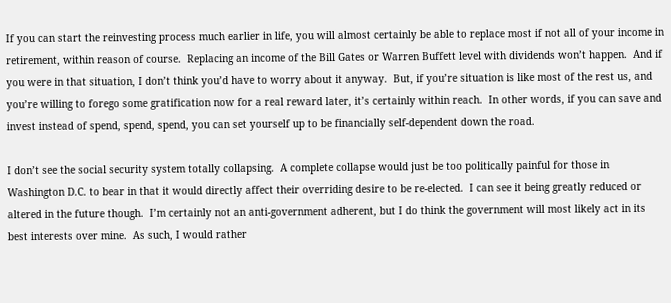If you can start the reinvesting process much earlier in life, you will almost certainly be able to replace most if not all of your income in retirement, within reason of course.  Replacing an income of the Bill Gates or Warren Buffett level with dividends won’t happen.  And if you were in that situation, I don’t think you’d have to worry about it anyway.  But, if you’re situation is like most of the rest us, and you’re willing to forego some gratification now for a real reward later, it’s certainly within reach.  In other words, if you can save and invest instead of spend, spend, spend, you can set yourself up to be financially self-dependent down the road.

I don’t see the social security system totally collapsing.  A complete collapse would just be too politically painful for those in Washington D.C. to bear in that it would directly affect their overriding desire to be re-elected.  I can see it being greatly reduced or altered in the future though.  I’m certainly not an anti-government adherent, but I do think the government will most likely act in its best interests over mine.  As such, I would rather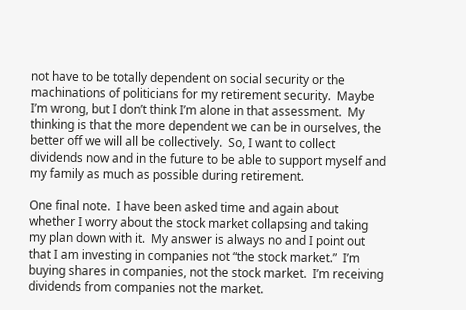not have to be totally dependent on social security or the machinations of politicians for my retirement security.  Maybe I’m wrong, but I don’t think I’m alone in that assessment.  My thinking is that the more dependent we can be in ourselves, the better off we will all be collectively.  So, I want to collect dividends now and in the future to be able to support myself and my family as much as possible during retirement.

One final note.  I have been asked time and again about whether I worry about the stock market collapsing and taking my plan down with it.  My answer is always no and I point out that I am investing in companies not “the stock market.”  I’m buying shares in companies, not the stock market.  I’m receiving dividends from companies not the market.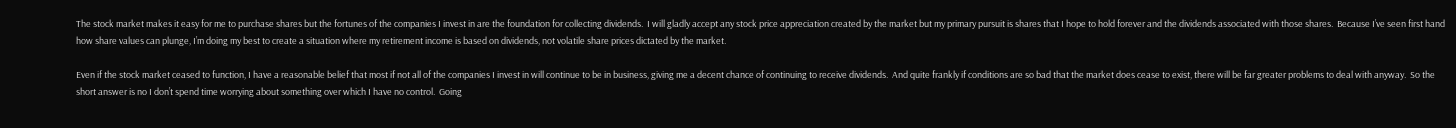The stock market makes it easy for me to purchase shares but the fortunes of the companies I invest in are the foundation for collecting dividends.  I will gladly accept any stock price appreciation created by the market but my primary pursuit is shares that I hope to hold forever and the dividends associated with those shares.  Because I’ve seen first hand how share values can plunge, I’m doing my best to create a situation where my retirement income is based on dividends, not volatile share prices dictated by the market.

Even if the stock market ceased to function, I have a reasonable belief that most if not all of the companies I invest in will continue to be in business, giving me a decent chance of continuing to receive dividends.  And quite frankly if conditions are so bad that the market does cease to exist, there will be far greater problems to deal with anyway.  So the short answer is no I don’t spend time worrying about something over which I have no control.  Going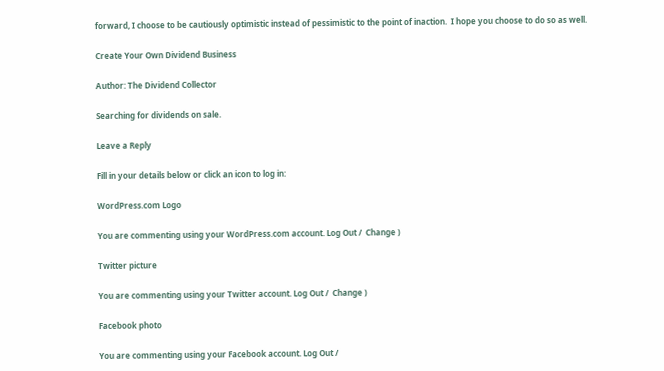forward, I choose to be cautiously optimistic instead of pessimistic to the point of inaction.  I hope you choose to do so as well.

Create Your Own Dividend Business

Author: The Dividend Collector

Searching for dividends on sale.

Leave a Reply

Fill in your details below or click an icon to log in:

WordPress.com Logo

You are commenting using your WordPress.com account. Log Out /  Change )

Twitter picture

You are commenting using your Twitter account. Log Out /  Change )

Facebook photo

You are commenting using your Facebook account. Log Out /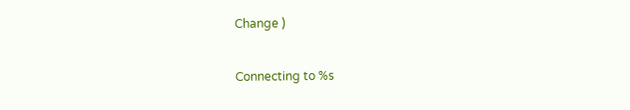Change )

Connecting to %s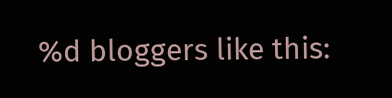%d bloggers like this: